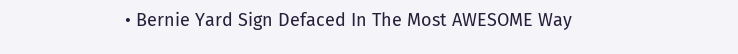• Bernie Yard Sign Defaced In The Most AWESOME Way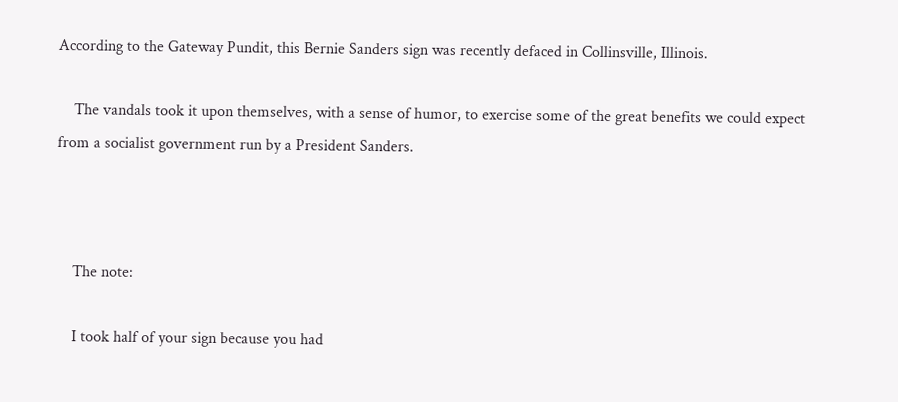According to the Gateway Pundit, this Bernie Sanders sign was recently defaced in Collinsville, Illinois.

    The vandals took it upon themselves, with a sense of humor, to exercise some of the great benefits we could expect from a socialist government run by a President Sanders.



    The note:

    I took half of your sign because you had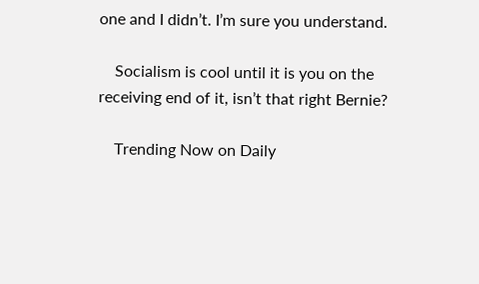one and I didn’t. I’m sure you understand.

    Socialism is cool until it is you on the receiving end of it, isn’t that right Bernie?

    Trending Now on Daily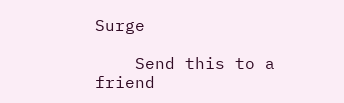Surge

    Send this to a friend